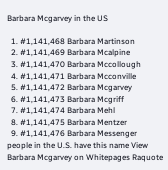Barbara Mcgarvey in the US

  1. #1,141,468 Barbara Martinson
  2. #1,141,469 Barbara Mcalpine
  3. #1,141,470 Barbara Mccollough
  4. #1,141,471 Barbara Mcconville
  5. #1,141,472 Barbara Mcgarvey
  6. #1,141,473 Barbara Mcgriff
  7. #1,141,474 Barbara Mehl
  8. #1,141,475 Barbara Mentzer
  9. #1,141,476 Barbara Messenger
people in the U.S. have this name View Barbara Mcgarvey on Whitepages Raquote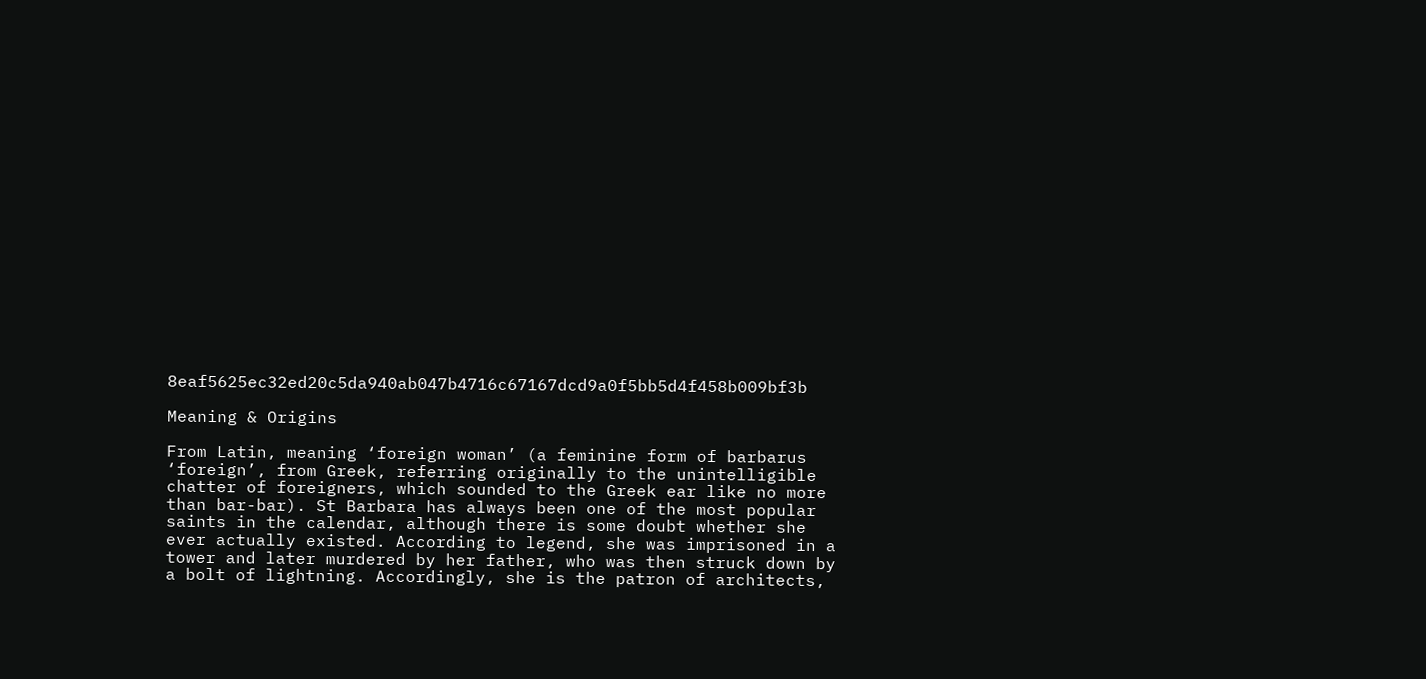8eaf5625ec32ed20c5da940ab047b4716c67167dcd9a0f5bb5d4f458b009bf3b

Meaning & Origins

From Latin, meaning ‘foreign woman’ (a feminine form of barbarus ‘foreign’, from Greek, referring originally to the unintelligible chatter of foreigners, which sounded to the Greek ear like no more than bar-bar). St Barbara has always been one of the most popular saints in the calendar, although there is some doubt whether she ever actually existed. According to legend, she was imprisoned in a tower and later murdered by her father, who was then struck down by a bolt of lightning. Accordingly, she is the patron of architects,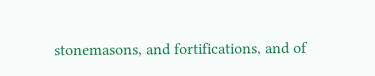stonemasons, and fortifications, and of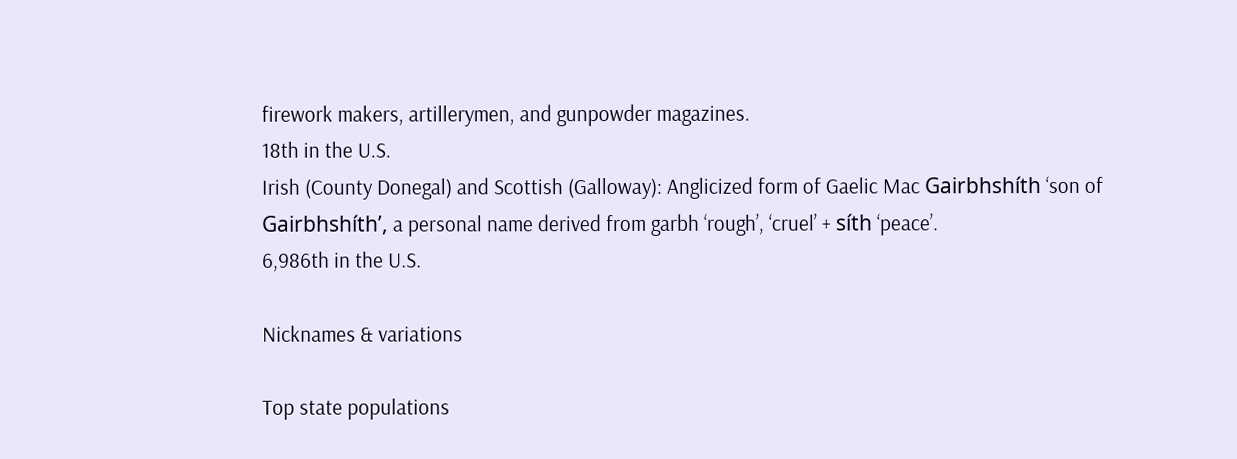firework makers, artillerymen, and gunpowder magazines.
18th in the U.S.
Irish (County Donegal) and Scottish (Galloway): Anglicized form of Gaelic Mac Gairbhshíth ‘son of Gairbhshíth’, a personal name derived from garbh ‘rough’, ‘cruel’ + síth ‘peace’.
6,986th in the U.S.

Nicknames & variations

Top state populations